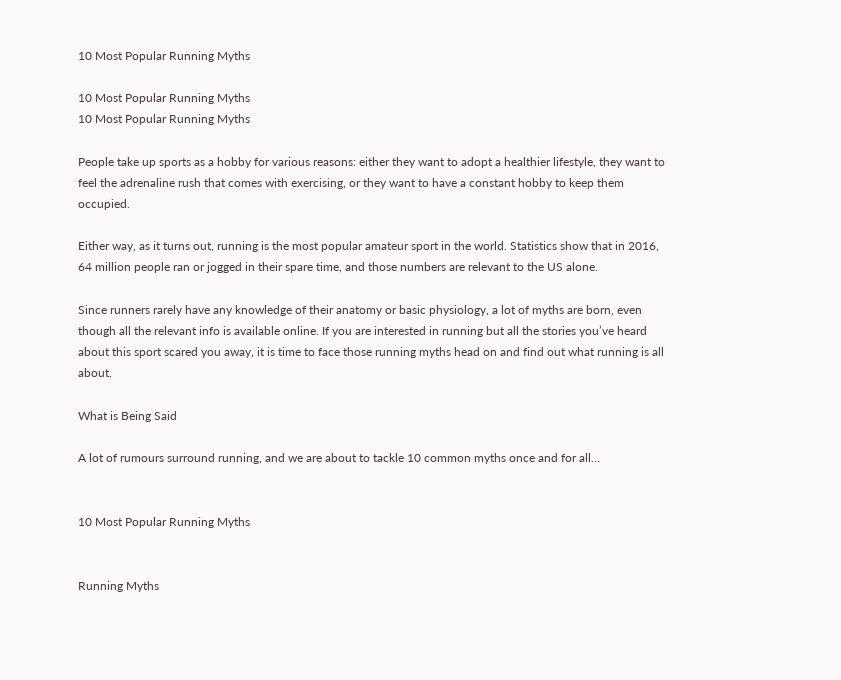10 Most Popular Running Myths

10 Most Popular Running Myths
10 Most Popular Running Myths

People take up sports as a hobby for various reasons: either they want to adopt a healthier lifestyle, they want to feel the adrenaline rush that comes with exercising, or they want to have a constant hobby to keep them occupied.

Either way, as it turns out, running is the most popular amateur sport in the world. Statistics show that in 2016, 64 million people ran or jogged in their spare time, and those numbers are relevant to the US alone.

Since runners rarely have any knowledge of their anatomy or basic physiology, a lot of myths are born, even though all the relevant info is available online. If you are interested in running but all the stories you’ve heard about this sport scared you away, it is time to face those running myths head on and find out what running is all about.

What is Being Said

A lot of rumours surround running, and we are about to tackle 10 common myths once and for all…


10 Most Popular Running Myths


Running Myths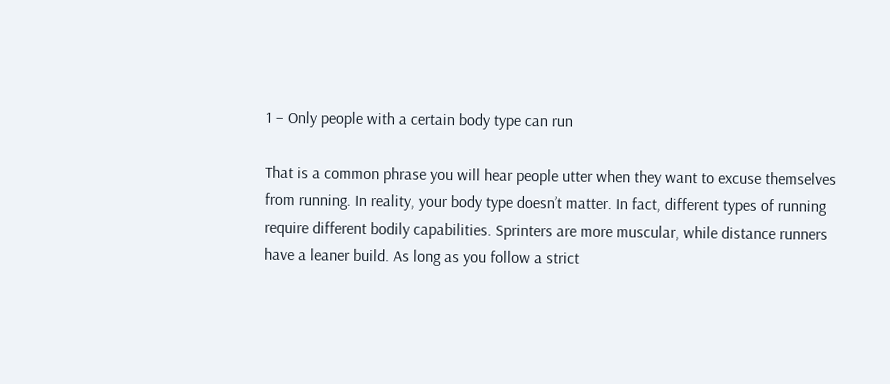1 – Only people with a certain body type can run

That is a common phrase you will hear people utter when they want to excuse themselves from running. In reality, your body type doesn’t matter. In fact, different types of running require different bodily capabilities. Sprinters are more muscular, while distance runners have a leaner build. As long as you follow a strict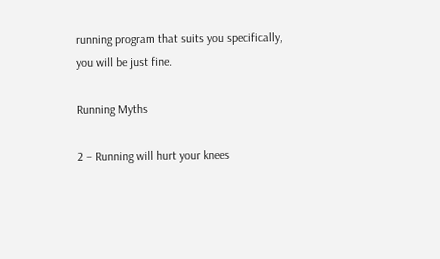running program that suits you specifically, you will be just fine.

Running Myths

2 – Running will hurt your knees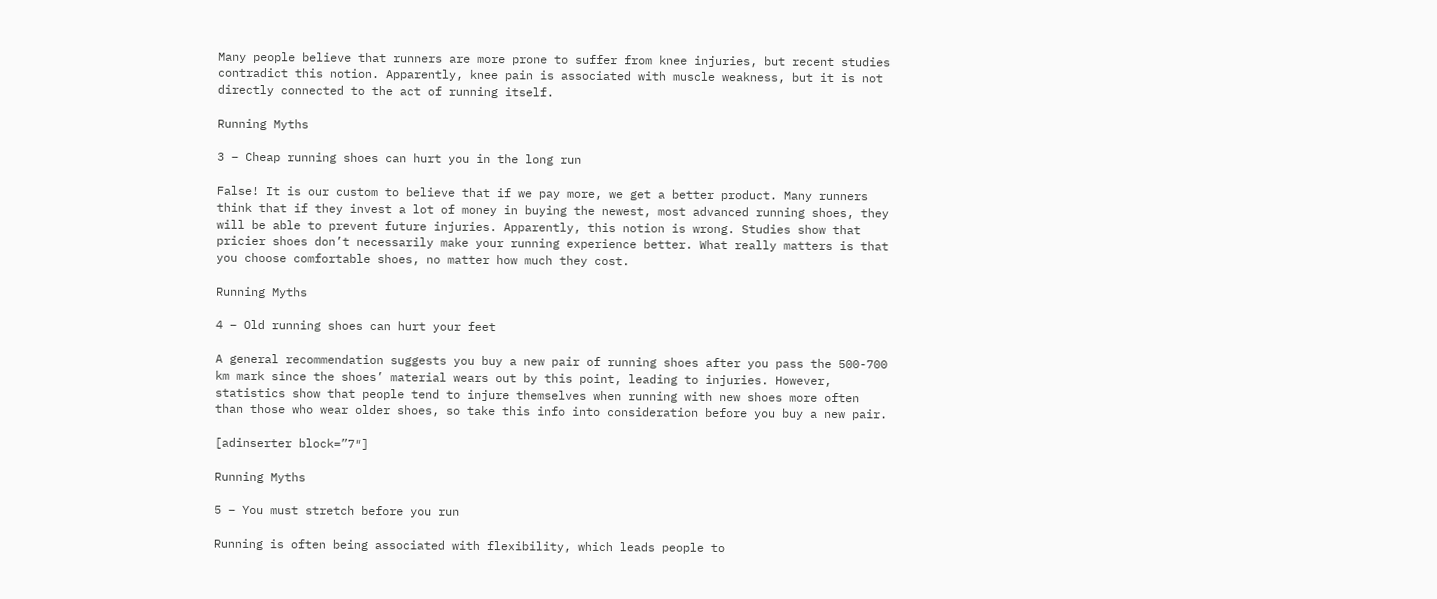Many people believe that runners are more prone to suffer from knee injuries, but recent studies contradict this notion. Apparently, knee pain is associated with muscle weakness, but it is not directly connected to the act of running itself.

Running Myths

3 – Cheap running shoes can hurt you in the long run

False! It is our custom to believe that if we pay more, we get a better product. Many runners think that if they invest a lot of money in buying the newest, most advanced running shoes, they will be able to prevent future injuries. Apparently, this notion is wrong. Studies show that pricier shoes don’t necessarily make your running experience better. What really matters is that you choose comfortable shoes, no matter how much they cost.

Running Myths

4 – Old running shoes can hurt your feet

A general recommendation suggests you buy a new pair of running shoes after you pass the 500-700 km mark since the shoes’ material wears out by this point, leading to injuries. However, statistics show that people tend to injure themselves when running with new shoes more often than those who wear older shoes, so take this info into consideration before you buy a new pair.

[adinserter block=”7″]

Running Myths

5 – You must stretch before you run

Running is often being associated with flexibility, which leads people to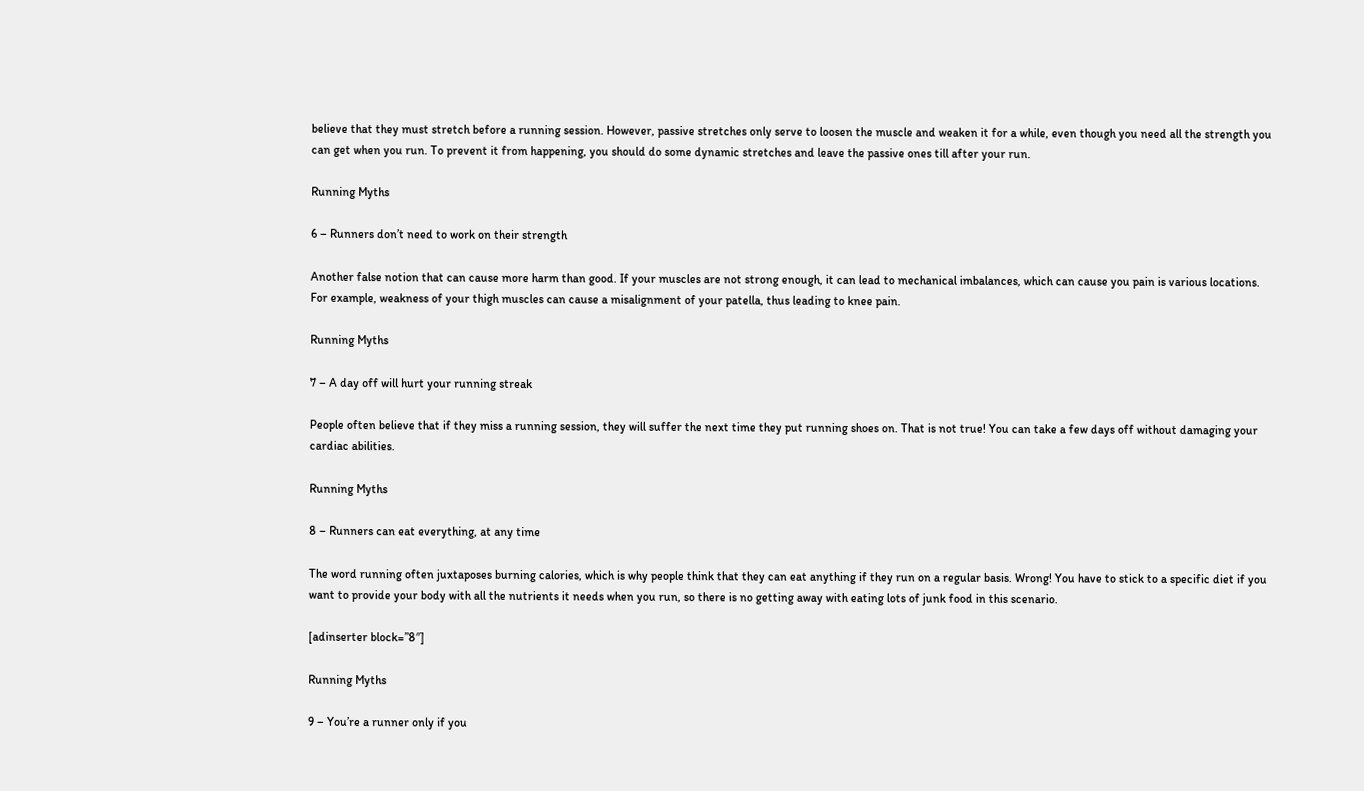believe that they must stretch before a running session. However, passive stretches only serve to loosen the muscle and weaken it for a while, even though you need all the strength you can get when you run. To prevent it from happening, you should do some dynamic stretches and leave the passive ones till after your run.

Running Myths

6 – Runners don’t need to work on their strength

Another false notion that can cause more harm than good. If your muscles are not strong enough, it can lead to mechanical imbalances, which can cause you pain is various locations. For example, weakness of your thigh muscles can cause a misalignment of your patella, thus leading to knee pain.

Running Myths

7 – A day off will hurt your running streak

People often believe that if they miss a running session, they will suffer the next time they put running shoes on. That is not true! You can take a few days off without damaging your cardiac abilities.

Running Myths

8 – Runners can eat everything, at any time

The word running often juxtaposes burning calories, which is why people think that they can eat anything if they run on a regular basis. Wrong! You have to stick to a specific diet if you want to provide your body with all the nutrients it needs when you run, so there is no getting away with eating lots of junk food in this scenario.

[adinserter block=”8″]

Running Myths

9 – You’re a runner only if you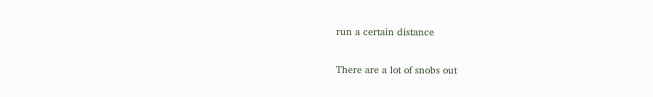run a certain distance

There are a lot of snobs out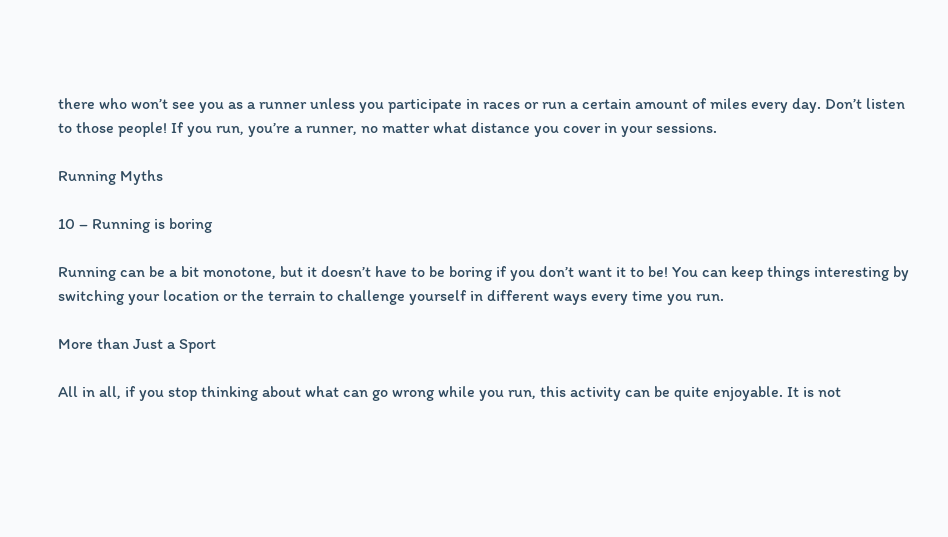there who won’t see you as a runner unless you participate in races or run a certain amount of miles every day. Don’t listen to those people! If you run, you’re a runner, no matter what distance you cover in your sessions.

Running Myths

10 – Running is boring

Running can be a bit monotone, but it doesn’t have to be boring if you don’t want it to be! You can keep things interesting by switching your location or the terrain to challenge yourself in different ways every time you run.

More than Just a Sport

All in all, if you stop thinking about what can go wrong while you run, this activity can be quite enjoyable. It is not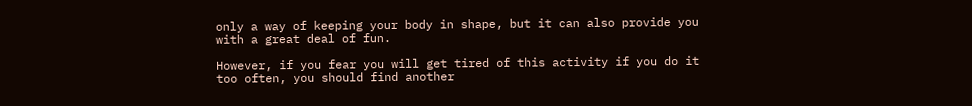only a way of keeping your body in shape, but it can also provide you with a great deal of fun.

However, if you fear you will get tired of this activity if you do it too often, you should find another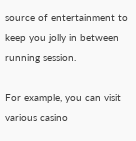source of entertainment to keep you jolly in between running session.

For example, you can visit various casino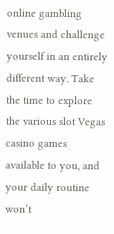online gambling venues and challenge yourself in an entirely different way. Take the time to explore the various slot Vegas casino games available to you, and your daily routine won’t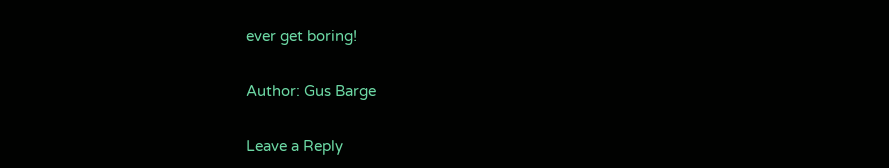ever get boring!

Author: Gus Barge

Leave a Reply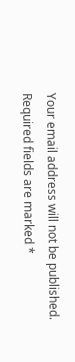Your email address will not be published. Required fields are marked *